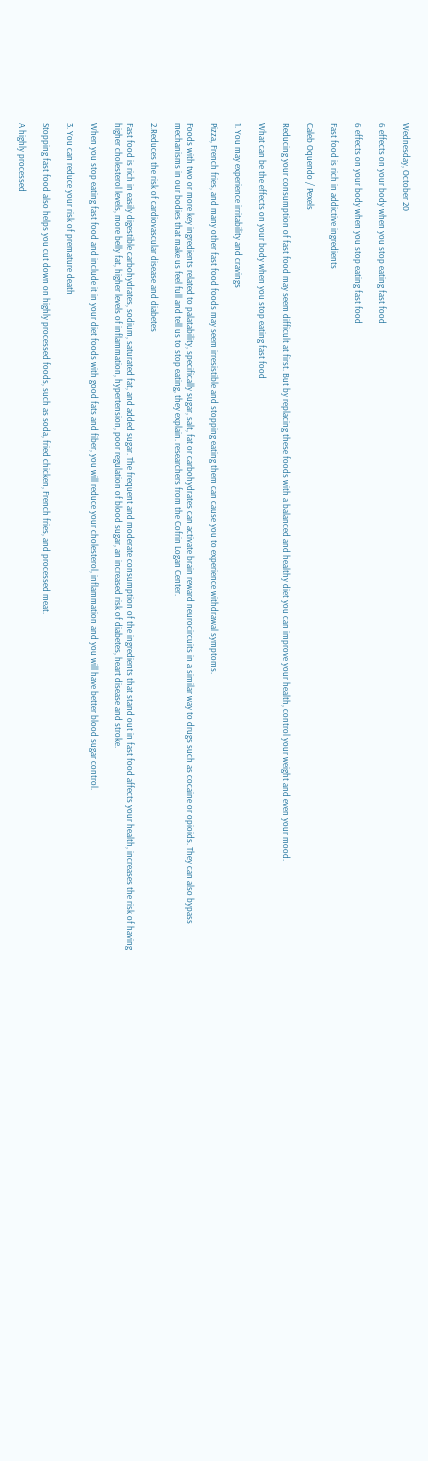Wednesday, October 20

6 effects on your body when you stop eating fast food

6 effects on your body when you stop eating fast food

Fast food is rich in addictive ingredients

Caleb Oquendo / Pexels

Reducing your consumption of fast food may seem difficult at first. But by replacing these foods with a balanced and healthy diet you can improve your health, control your weight and even your mood.

What can be the effects on your body when you stop eating fast food

1. You may experience irritability and cravings

Pizza, French fries, and many other fast food foods may seem irresistible and stopping eating them can cause you to experience withdrawal symptoms.

Foods with two or more key ingredients related to palatability, specifically sugar, salt, fat or carbohydrates can activate brain reward neurocircuits in a similar way to drugs such as cocaine or opioids. They can also bypass mechanisms in our bodies that make us feel full and tell us to stop eating, they explain. researchers from the Cofrin Logan Center.

2.Reduces the risk of cardiovascular disease and diabetes

Fast food is rich in easily digestible carbohydrates, sodium, saturated fat, and added sugar. The frequent and moderate consumption of the ingredients that stand out in fast food affects your health, increases the risk of having higher cholesterol levels, more belly fat, higher levels of inflammation, hypertension, poor regulation of blood sugar, an increased risk of diabetes, heart disease and stroke.

When you stop eating fast food and include it in your diet foods with good fats and fiber, you will reduce your cholesterol, inflammation and you will have better blood sugar control.

3. You can reduce your risk of premature death

Stopping fast food also helps you cut down on highly processed foods, such as soda, fried chicken, French fries, and processed meat.

A highly processed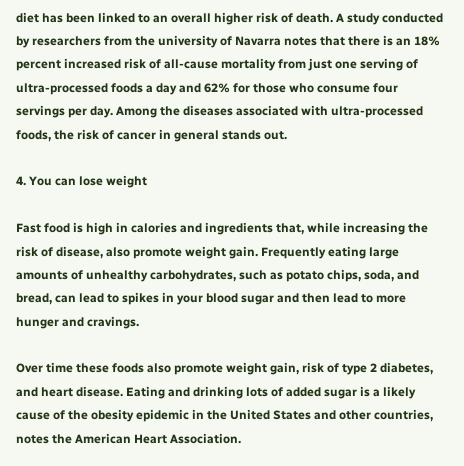diet has been linked to an overall higher risk of death. A study conducted by researchers from the university of Navarra notes that there is an 18% percent increased risk of all-cause mortality from just one serving of ultra-processed foods a day and 62% for those who consume four servings per day. Among the diseases associated with ultra-processed foods, the risk of cancer in general stands out.

4. You can lose weight

Fast food is high in calories and ingredients that, while increasing the risk of disease, also promote weight gain. Frequently eating large amounts of unhealthy carbohydrates, such as potato chips, soda, and bread, can lead to spikes in your blood sugar and then lead to more hunger and cravings.

Over time these foods also promote weight gain, risk of type 2 diabetes, and heart disease. Eating and drinking lots of added sugar is a likely cause of the obesity epidemic in the United States and other countries, notes the American Heart Association.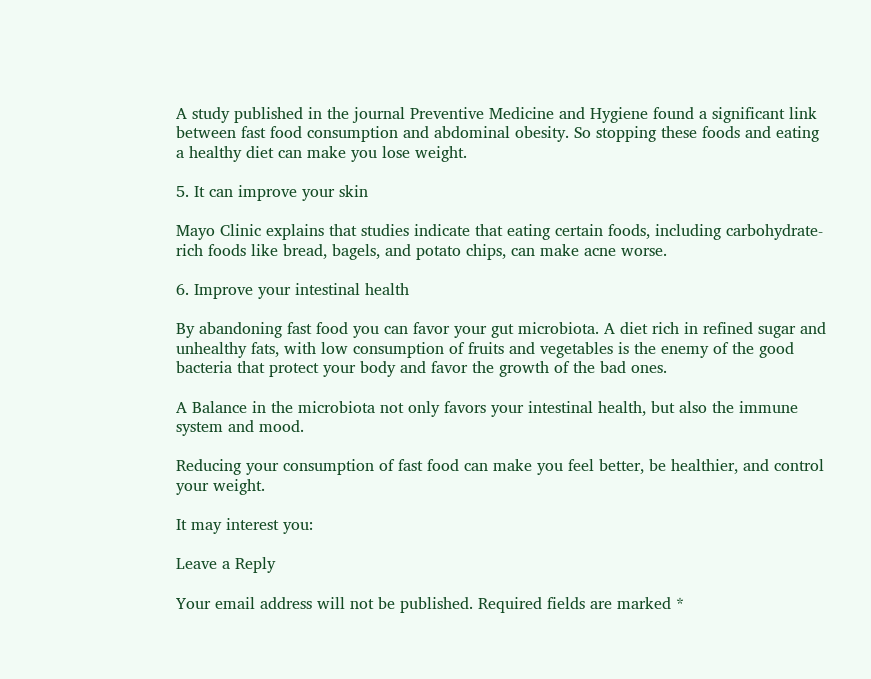A study published in the journal Preventive Medicine and Hygiene found a significant link between fast food consumption and abdominal obesity. So stopping these foods and eating a healthy diet can make you lose weight.

5. It can improve your skin

Mayo Clinic explains that studies indicate that eating certain foods, including carbohydrate-rich foods like bread, bagels, and potato chips, can make acne worse.

6. Improve your intestinal health

By abandoning fast food you can favor your gut microbiota. A diet rich in refined sugar and unhealthy fats, with low consumption of fruits and vegetables is the enemy of the good bacteria that protect your body and favor the growth of the bad ones.

A Balance in the microbiota not only favors your intestinal health, but also the immune system and mood.

Reducing your consumption of fast food can make you feel better, be healthier, and control your weight.

It may interest you:

Leave a Reply

Your email address will not be published. Required fields are marked *